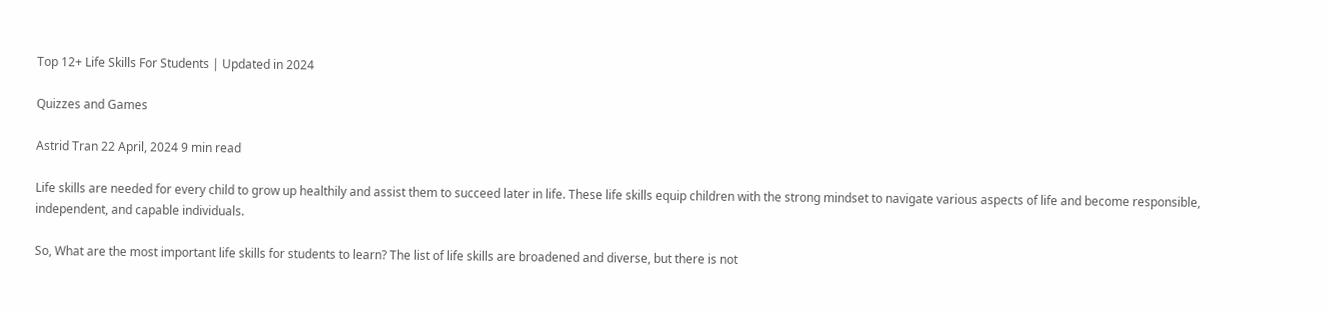Top 12+ Life Skills For Students | Updated in 2024

Quizzes and Games

Astrid Tran 22 April, 2024 9 min read

Life skills are needed for every child to grow up healthily and assist them to succeed later in life. These life skills equip children with the strong mindset to navigate various aspects of life and become responsible, independent, and capable individuals.

So, What are the most important life skills for students to learn? The list of life skills are broadened and diverse, but there is not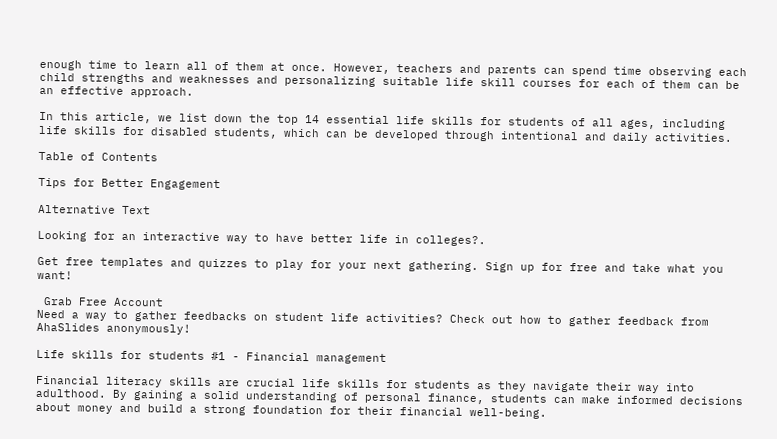enough time to learn all of them at once. However, teachers and parents can spend time observing each child strengths and weaknesses and personalizing suitable life skill courses for each of them can be an effective approach.

In this article, we list down the top 14 essential life skills for students of all ages, including life skills for disabled students, which can be developed through intentional and daily activities.

Table of Contents

Tips for Better Engagement

Alternative Text

Looking for an interactive way to have better life in colleges?.

Get free templates and quizzes to play for your next gathering. Sign up for free and take what you want!

 Grab Free Account
Need a way to gather feedbacks on student life activities? Check out how to gather feedback from AhaSlides anonymously!

Life skills for students #1 - Financial management

Financial literacy skills are crucial life skills for students as they navigate their way into adulthood. By gaining a solid understanding of personal finance, students can make informed decisions about money and build a strong foundation for their financial well-being.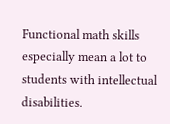Functional math skills especially mean a lot to students with intellectual disabilities.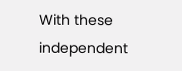With these independent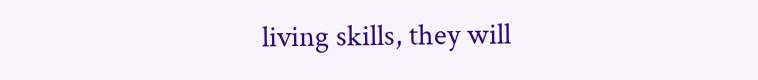living skills, they will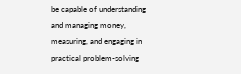be capable of understanding and managing money, measuring, and engaging in practical problem-solving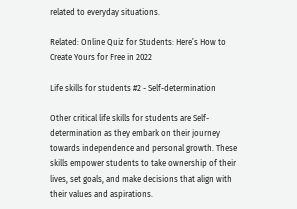related to everyday situations.

Related: Online Quiz for Students: Here’s How to Create Yours for Free in 2022

Life skills for students #2 - Self-determination

Other critical life skills for students are Self-determination as they embark on their journey towards independence and personal growth. These skills empower students to take ownership of their lives, set goals, and make decisions that align with their values and aspirations.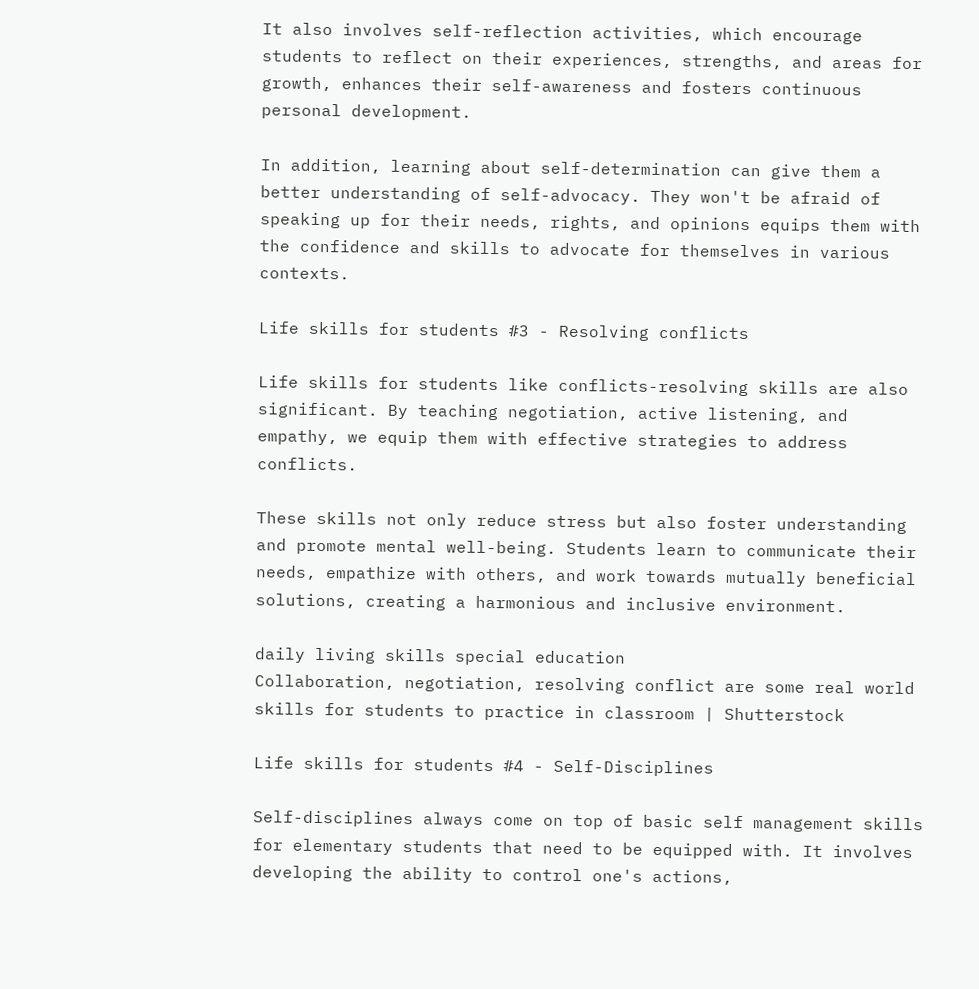It also involves self-reflection activities, which encourage students to reflect on their experiences, strengths, and areas for growth, enhances their self-awareness and fosters continuous personal development.

In addition, learning about self-determination can give them a better understanding of self-advocacy. They won't be afraid of speaking up for their needs, rights, and opinions equips them with the confidence and skills to advocate for themselves in various contexts.

Life skills for students #3 - Resolving conflicts

Life skills for students like conflicts-resolving skills are also significant. By teaching negotiation, active listening, and empathy, we equip them with effective strategies to address conflicts.

These skills not only reduce stress but also foster understanding and promote mental well-being. Students learn to communicate their needs, empathize with others, and work towards mutually beneficial solutions, creating a harmonious and inclusive environment.

daily living skills special education
Collaboration, negotiation, resolving conflict are some real world skills for students to practice in classroom | Shutterstock

Life skills for students #4 - Self-Disciplines

Self-disciplines always come on top of basic self management skills for elementary students that need to be equipped with. It involves developing the ability to control one's actions,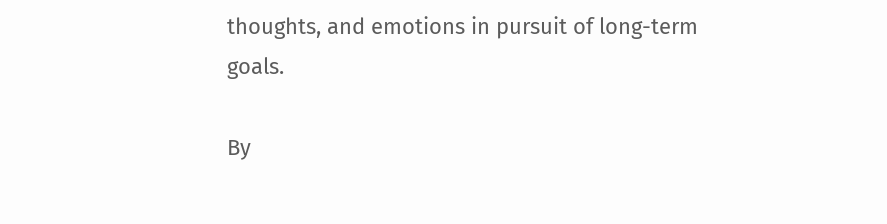thoughts, and emotions in pursuit of long-term goals.

By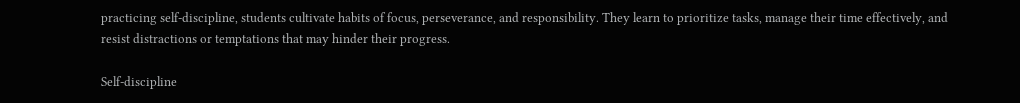practicing self-discipline, students cultivate habits of focus, perseverance, and responsibility. They learn to prioritize tasks, manage their time effectively, and resist distractions or temptations that may hinder their progress.

Self-discipline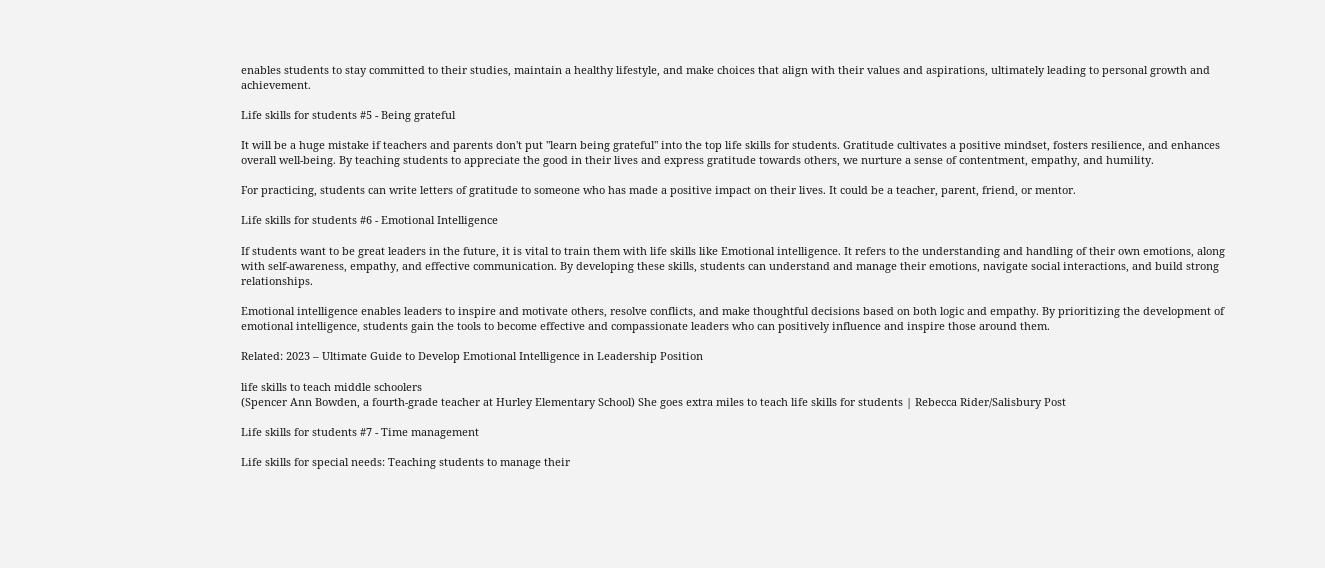enables students to stay committed to their studies, maintain a healthy lifestyle, and make choices that align with their values and aspirations, ultimately leading to personal growth and achievement.

Life skills for students #5 - Being grateful

It will be a huge mistake if teachers and parents don't put "learn being grateful" into the top life skills for students. Gratitude cultivates a positive mindset, fosters resilience, and enhances overall well-being. By teaching students to appreciate the good in their lives and express gratitude towards others, we nurture a sense of contentment, empathy, and humility.

For practicing, students can write letters of gratitude to someone who has made a positive impact on their lives. It could be a teacher, parent, friend, or mentor.

Life skills for students #6 - Emotional Intelligence

If students want to be great leaders in the future, it is vital to train them with life skills like Emotional intelligence. It refers to the understanding and handling of their own emotions, along with self-awareness, empathy, and effective communication. By developing these skills, students can understand and manage their emotions, navigate social interactions, and build strong relationships.

Emotional intelligence enables leaders to inspire and motivate others, resolve conflicts, and make thoughtful decisions based on both logic and empathy. By prioritizing the development of emotional intelligence, students gain the tools to become effective and compassionate leaders who can positively influence and inspire those around them.

Related: 2023 – Ultimate Guide to Develop Emotional Intelligence in Leadership Position

life skills to teach middle schoolers
(Spencer Ann Bowden, a fourth-grade teacher at Hurley Elementary School) She goes extra miles to teach life skills for students | Rebecca Rider/Salisbury Post

Life skills for students #7 - Time management

Life skills for special needs: Teaching students to manage their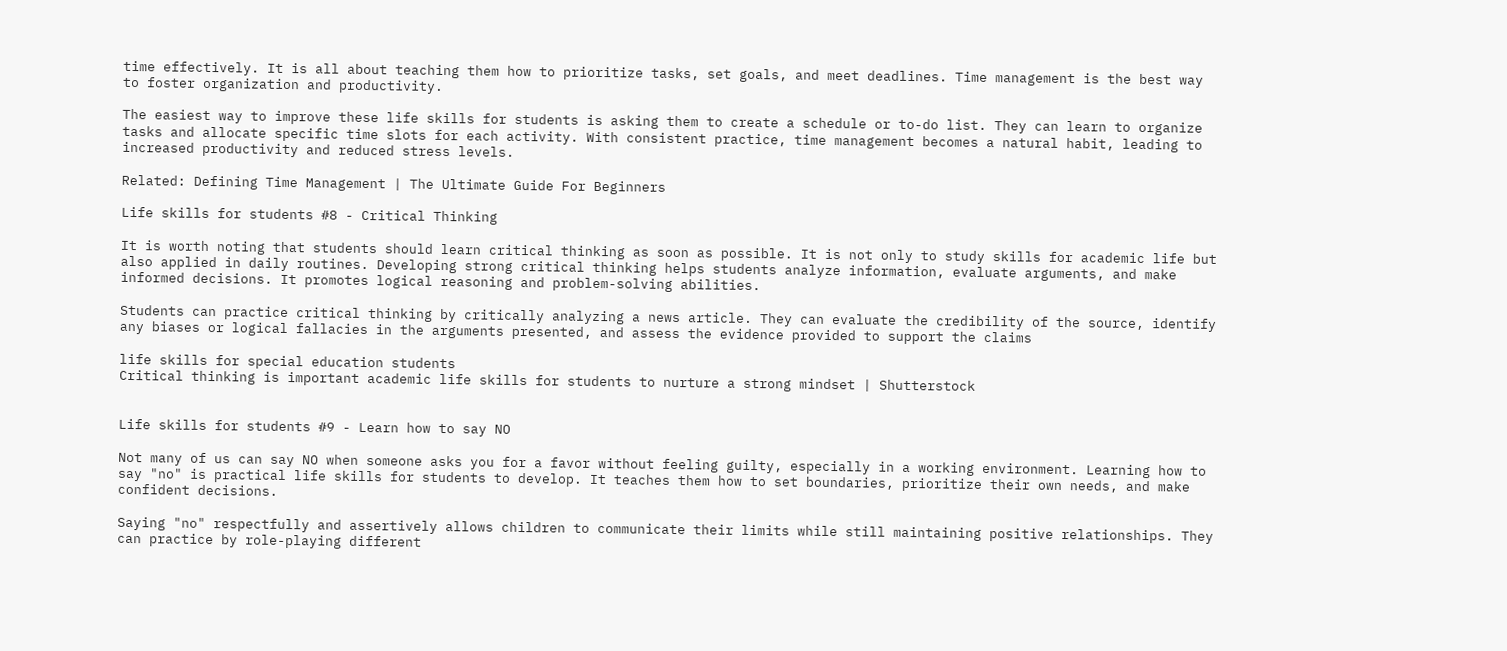time effectively. It is all about teaching them how to prioritize tasks, set goals, and meet deadlines. Time management is the best way to foster organization and productivity.

The easiest way to improve these life skills for students is asking them to create a schedule or to-do list. They can learn to organize tasks and allocate specific time slots for each activity. With consistent practice, time management becomes a natural habit, leading to increased productivity and reduced stress levels.

Related: Defining Time Management | The Ultimate Guide For Beginners

Life skills for students #8 - Critical Thinking

It is worth noting that students should learn critical thinking as soon as possible. It is not only to study skills for academic life but also applied in daily routines. Developing strong critical thinking helps students analyze information, evaluate arguments, and make informed decisions. It promotes logical reasoning and problem-solving abilities.

Students can practice critical thinking by critically analyzing a news article. They can evaluate the credibility of the source, identify any biases or logical fallacies in the arguments presented, and assess the evidence provided to support the claims

life skills for special education students
Critical thinking is important academic life skills for students to nurture a strong mindset | Shutterstock


Life skills for students #9 - Learn how to say NO

Not many of us can say NO when someone asks you for a favor without feeling guilty, especially in a working environment. Learning how to say "no" is practical life skills for students to develop. It teaches them how to set boundaries, prioritize their own needs, and make confident decisions.

Saying "no" respectfully and assertively allows children to communicate their limits while still maintaining positive relationships. They can practice by role-playing different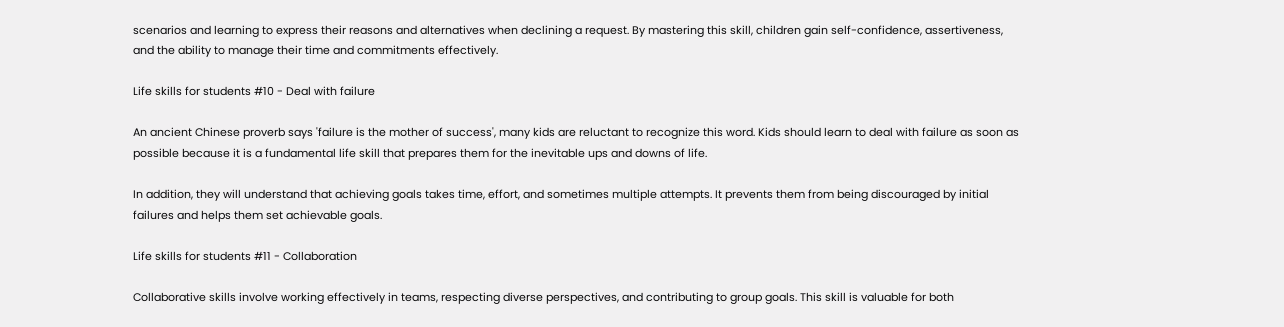scenarios and learning to express their reasons and alternatives when declining a request. By mastering this skill, children gain self-confidence, assertiveness, and the ability to manage their time and commitments effectively.

Life skills for students #10 - Deal with failure

An ancient Chinese proverb says 'failure is the mother of success', many kids are reluctant to recognize this word. Kids should learn to deal with failure as soon as possible because it is a fundamental life skill that prepares them for the inevitable ups and downs of life.

In addition, they will understand that achieving goals takes time, effort, and sometimes multiple attempts. It prevents them from being discouraged by initial failures and helps them set achievable goals.

Life skills for students #11 - Collaboration

Collaborative skills involve working effectively in teams, respecting diverse perspectives, and contributing to group goals. This skill is valuable for both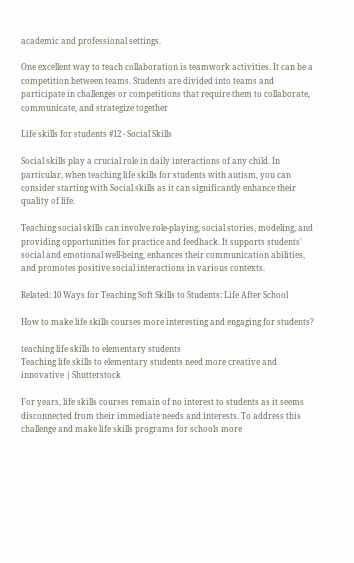academic and professional settings.

One excellent way to teach collaboration is teamwork activities. It can be a competition between teams. Students are divided into teams and participate in challenges or competitions that require them to collaborate, communicate, and strategize together

Life skills for students #12 - Social Skills

Social skills play a crucial role in daily interactions of any child. In particular, when teaching life skills for students with autism, you can consider starting with Social skills as it can significantly enhance their quality of life.

Teaching social skills can involve role-playing, social stories, modeling, and providing opportunities for practice and feedback. It supports students' social and emotional well-being, enhances their communication abilities, and promotes positive social interactions in various contexts.

Related: 10 Ways for Teaching Soft Skills to Students: Life After School

How to make life skills courses more interesting and engaging for students?

teaching life skills to elementary students
Teaching life skills to elementary students need more creative and innovative | Shutterstock

For years, life skills courses remain of no interest to students as it seems disconnected from their immediate needs and interests. To address this challenge and make life skills programs for schools more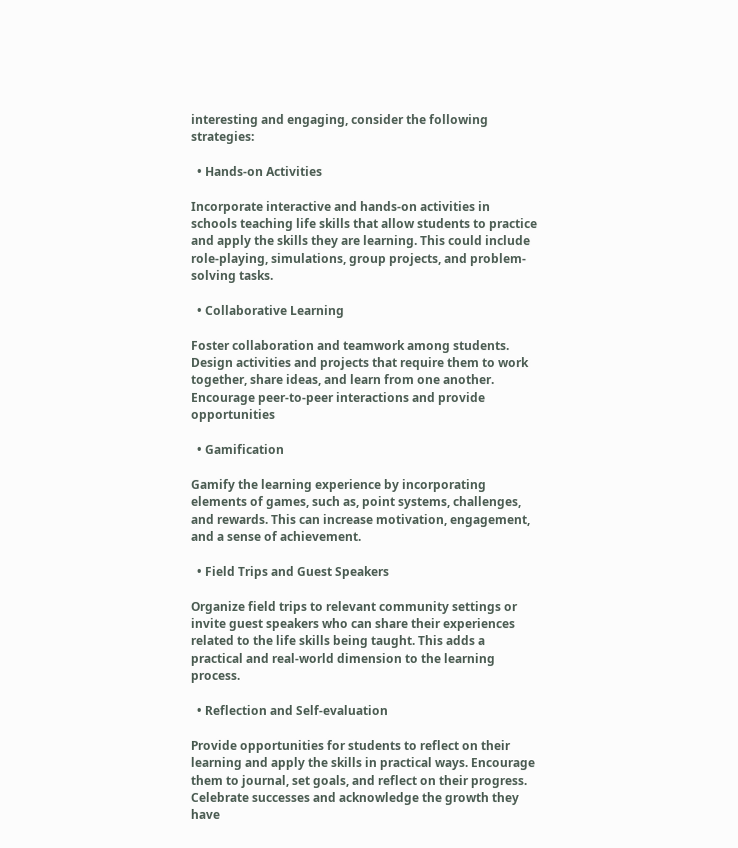interesting and engaging, consider the following strategies:

  • Hands-on Activities

Incorporate interactive and hands-on activities in schools teaching life skills that allow students to practice and apply the skills they are learning. This could include role-playing, simulations, group projects, and problem-solving tasks.

  • Collaborative Learning

Foster collaboration and teamwork among students. Design activities and projects that require them to work together, share ideas, and learn from one another. Encourage peer-to-peer interactions and provide opportunities

  • Gamification

Gamify the learning experience by incorporating elements of games, such as, point systems, challenges, and rewards. This can increase motivation, engagement, and a sense of achievement.

  • Field Trips and Guest Speakers

Organize field trips to relevant community settings or invite guest speakers who can share their experiences related to the life skills being taught. This adds a practical and real-world dimension to the learning process.

  • Reflection and Self-evaluation

Provide opportunities for students to reflect on their learning and apply the skills in practical ways. Encourage them to journal, set goals, and reflect on their progress. Celebrate successes and acknowledge the growth they have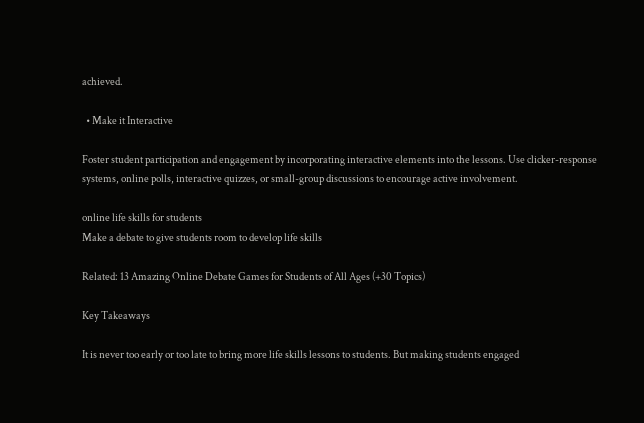achieved.

  • Make it Interactive

Foster student participation and engagement by incorporating interactive elements into the lessons. Use clicker-response systems, online polls, interactive quizzes, or small-group discussions to encourage active involvement.

online life skills for students
Make a debate to give students room to develop life skills

Related: 13 Amazing Online Debate Games for Students of All Ages (+30 Topics)

Key Takeaways

It is never too early or too late to bring more life skills lessons to students. But making students engaged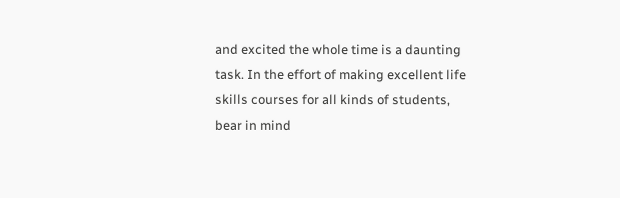and excited the whole time is a daunting task. In the effort of making excellent life skills courses for all kinds of students, bear in mind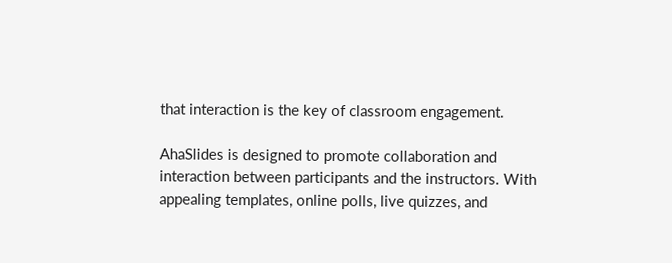that interaction is the key of classroom engagement.

AhaSlides is designed to promote collaboration and interaction between participants and the instructors. With appealing templates, online polls, live quizzes, and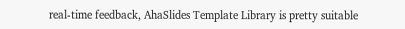real-time feedback, AhaSlides Template Library is pretty suitable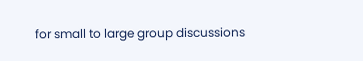for small to large group discussions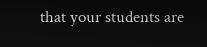that your students are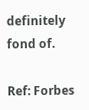definitely fond of.

Ref: Forbes